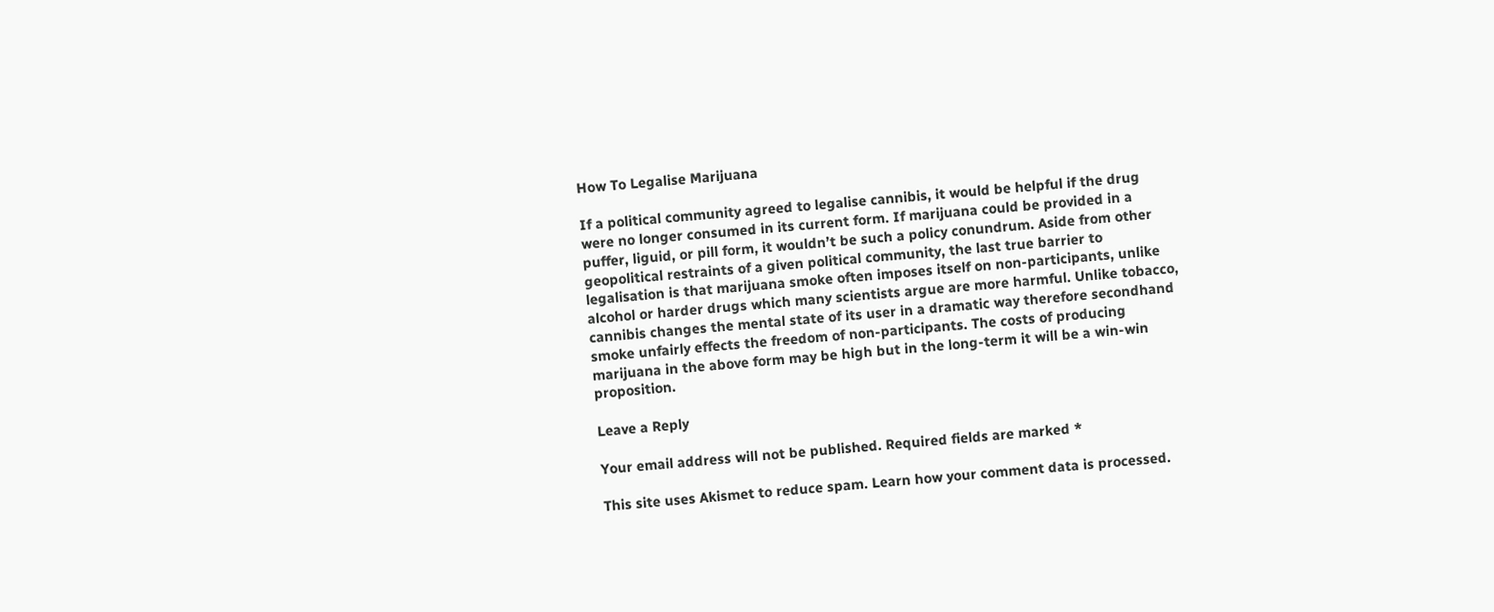How To Legalise Marijuana

If a political community agreed to legalise cannibis, it would be helpful if the drug were no longer consumed in its current form. If marijuana could be provided in a puffer, liguid, or pill form, it wouldn’t be such a policy conundrum. Aside from other geopolitical restraints of a given political community, the last true barrier to legalisation is that marijuana smoke often imposes itself on non-participants, unlike alcohol or harder drugs which many scientists argue are more harmful. Unlike tobacco, cannibis changes the mental state of its user in a dramatic way therefore secondhand smoke unfairly effects the freedom of non-participants. The costs of producing marijuana in the above form may be high but in the long-term it will be a win-win proposition.

Leave a Reply

Your email address will not be published. Required fields are marked *

This site uses Akismet to reduce spam. Learn how your comment data is processed.